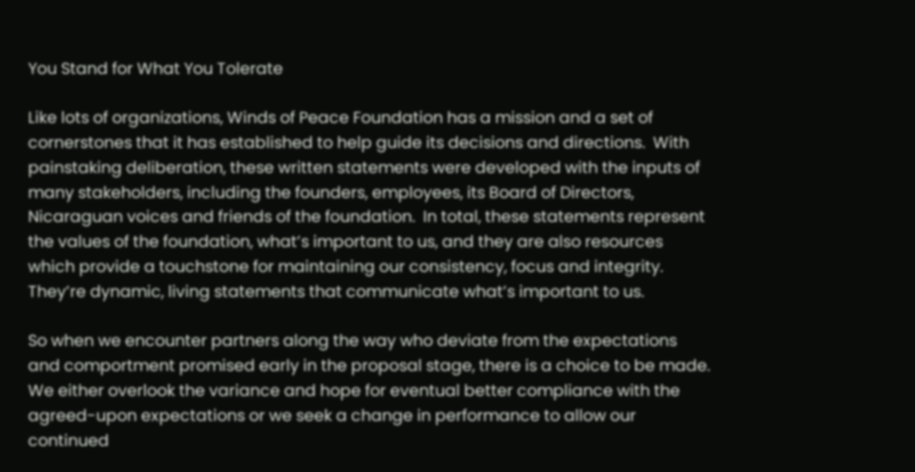You Stand for What You Tolerate

Like lots of organizations, Winds of Peace Foundation has a mission and a set of cornerstones that it has established to help guide its decisions and directions.  With painstaking deliberation, these written statements were developed with the inputs of many stakeholders, including the founders, employees, its Board of Directors, Nicaraguan voices and friends of the foundation.  In total, these statements represent the values of the foundation, what’s important to us, and they are also resources which provide a touchstone for maintaining our consistency, focus and integrity.  They’re dynamic, living statements that communicate what’s important to us.

So when we encounter partners along the way who deviate from the expectations and comportment promised early in the proposal stage, there is a choice to be made.  We either overlook the variance and hope for eventual better compliance with the agreed-upon expectations or we seek a change in performance to allow our continued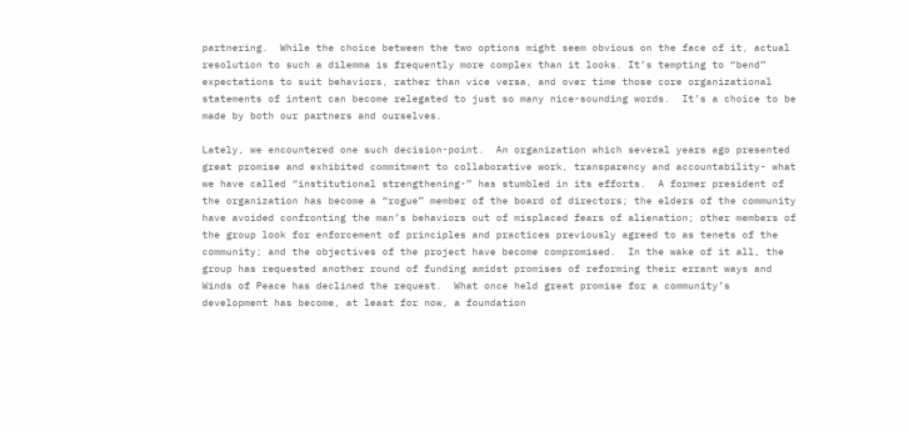partnering.  While the choice between the two options might seem obvious on the face of it, actual resolution to such a dilemma is frequently more complex than it looks. It’s tempting to “bend”  expectations to suit behaviors, rather than vice versa, and over time those core organizational statements of intent can become relegated to just so many nice-sounding words.  It’s a choice to be made by both our partners and ourselves.

Lately, we encountered one such decision-point.  An organization which several years ago presented great promise and exhibited commitment to collaborative work, transparency and accountability- what we have called “institutional strengthening-” has stumbled in its efforts.  A former president of the organization has become a “rogue” member of the board of directors; the elders of the community have avoided confronting the man’s behaviors out of misplaced fears of alienation; other members of the group look for enforcement of principles and practices previously agreed to as tenets of the community; and the objectives of the project have become compromised.  In the wake of it all, the group has requested another round of funding amidst promises of reforming their errant ways and Winds of Peace has declined the request.  What once held great promise for a community’s development has become, at least for now, a foundation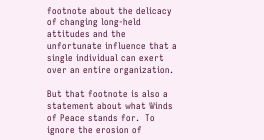footnote about the delicacy of changing long-held attitudes and the unfortunate influence that a single individual can exert over an entire organization.

But that footnote is also a statement about what Winds of Peace stands for.  To ignore the erosion of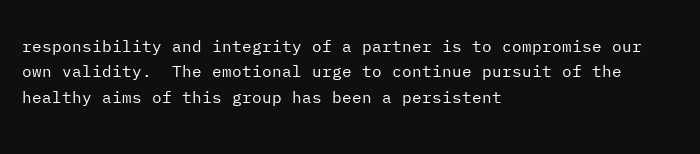responsibility and integrity of a partner is to compromise our own validity.  The emotional urge to continue pursuit of the healthy aims of this group has been a persistent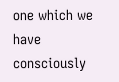one which we have consciously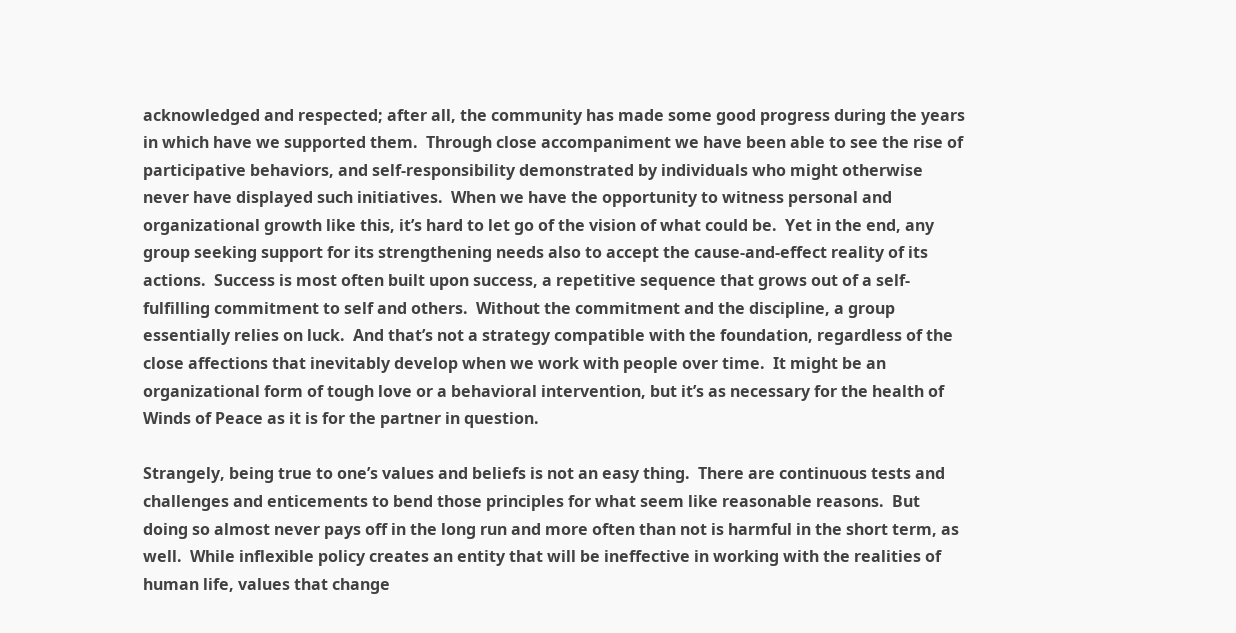acknowledged and respected; after all, the community has made some good progress during the years in which have we supported them.  Through close accompaniment we have been able to see the rise of participative behaviors, and self-responsibility demonstrated by individuals who might otherwise never have displayed such initiatives.  When we have the opportunity to witness personal and organizational growth like this, it’s hard to let go of the vision of what could be.  Yet in the end, any group seeking support for its strengthening needs also to accept the cause-and-effect reality of its actions.  Success is most often built upon success, a repetitive sequence that grows out of a self-fulfilling commitment to self and others.  Without the commitment and the discipline, a group essentially relies on luck.  And that’s not a strategy compatible with the foundation, regardless of the close affections that inevitably develop when we work with people over time.  It might be an organizational form of tough love or a behavioral intervention, but it’s as necessary for the health of Winds of Peace as it is for the partner in question.

Strangely, being true to one’s values and beliefs is not an easy thing.  There are continuous tests and challenges and enticements to bend those principles for what seem like reasonable reasons.  But doing so almost never pays off in the long run and more often than not is harmful in the short term, as well.  While inflexible policy creates an entity that will be ineffective in working with the realities of human life, values that change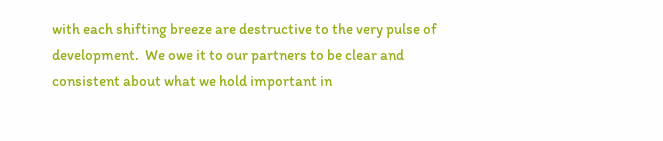with each shifting breeze are destructive to the very pulse of development.  We owe it to our partners to be clear and consistent about what we hold important in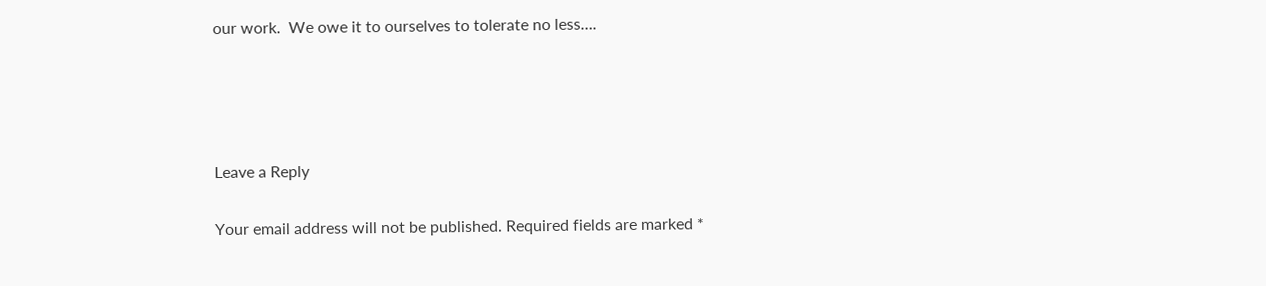our work.  We owe it to ourselves to tolerate no less….




Leave a Reply

Your email address will not be published. Required fields are marked *